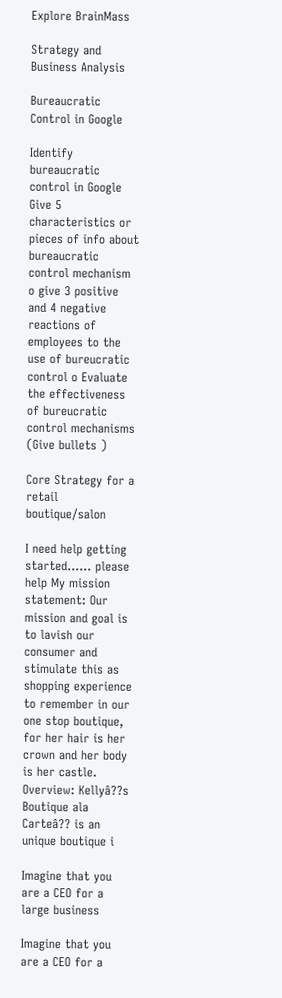Explore BrainMass

Strategy and Business Analysis

Bureaucratic Control in Google

Identify bureaucratic control in Google Give 5 characteristics or pieces of info about bureaucratic control mechanism o give 3 positive and 4 negative reactions of employees to the use of bureucratic control o Evaluate the effectiveness of bureucratic control mechanisms (Give bullets )

Core Strategy for a retail boutique/salon

I need help getting started...... please help My mission statement: Our mission and goal is to lavish our consumer and stimulate this as shopping experience to remember in our one stop boutique, for her hair is her crown and her body is her castle. Overview: Kellyâ??s Boutique ala Carteâ?? is an unique boutique i

Imagine that you are a CEO for a large business

Imagine that you are a CEO for a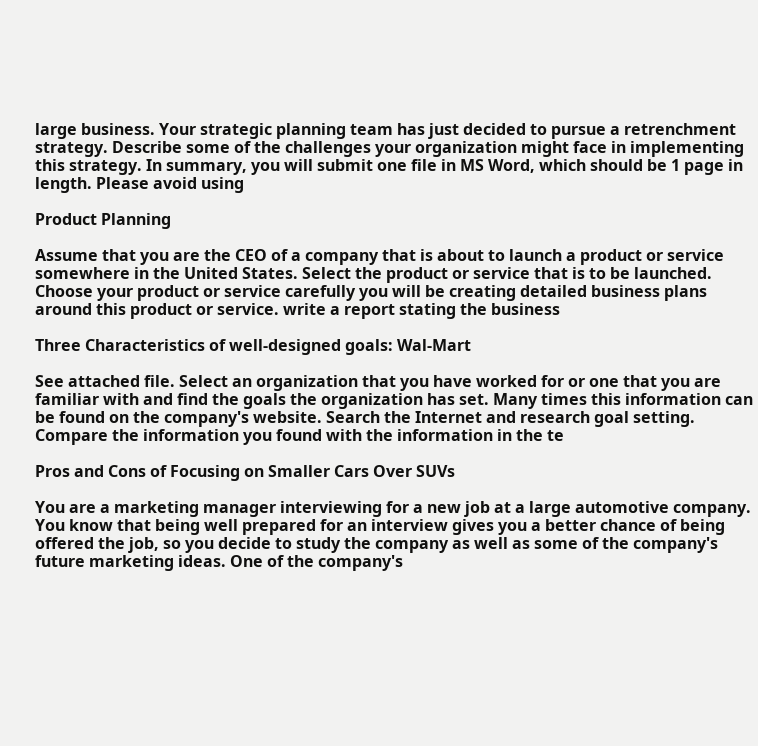large business. Your strategic planning team has just decided to pursue a retrenchment strategy. Describe some of the challenges your organization might face in implementing this strategy. In summary, you will submit one file in MS Word, which should be 1 page in length. Please avoid using

Product Planning

Assume that you are the CEO of a company that is about to launch a product or service somewhere in the United States. Select the product or service that is to be launched. Choose your product or service carefully you will be creating detailed business plans around this product or service. write a report stating the business

Three Characteristics of well-designed goals: Wal-Mart

See attached file. Select an organization that you have worked for or one that you are familiar with and find the goals the organization has set. Many times this information can be found on the company's website. Search the Internet and research goal setting. Compare the information you found with the information in the te

Pros and Cons of Focusing on Smaller Cars Over SUVs

You are a marketing manager interviewing for a new job at a large automotive company. You know that being well prepared for an interview gives you a better chance of being offered the job, so you decide to study the company as well as some of the company's future marketing ideas. One of the company's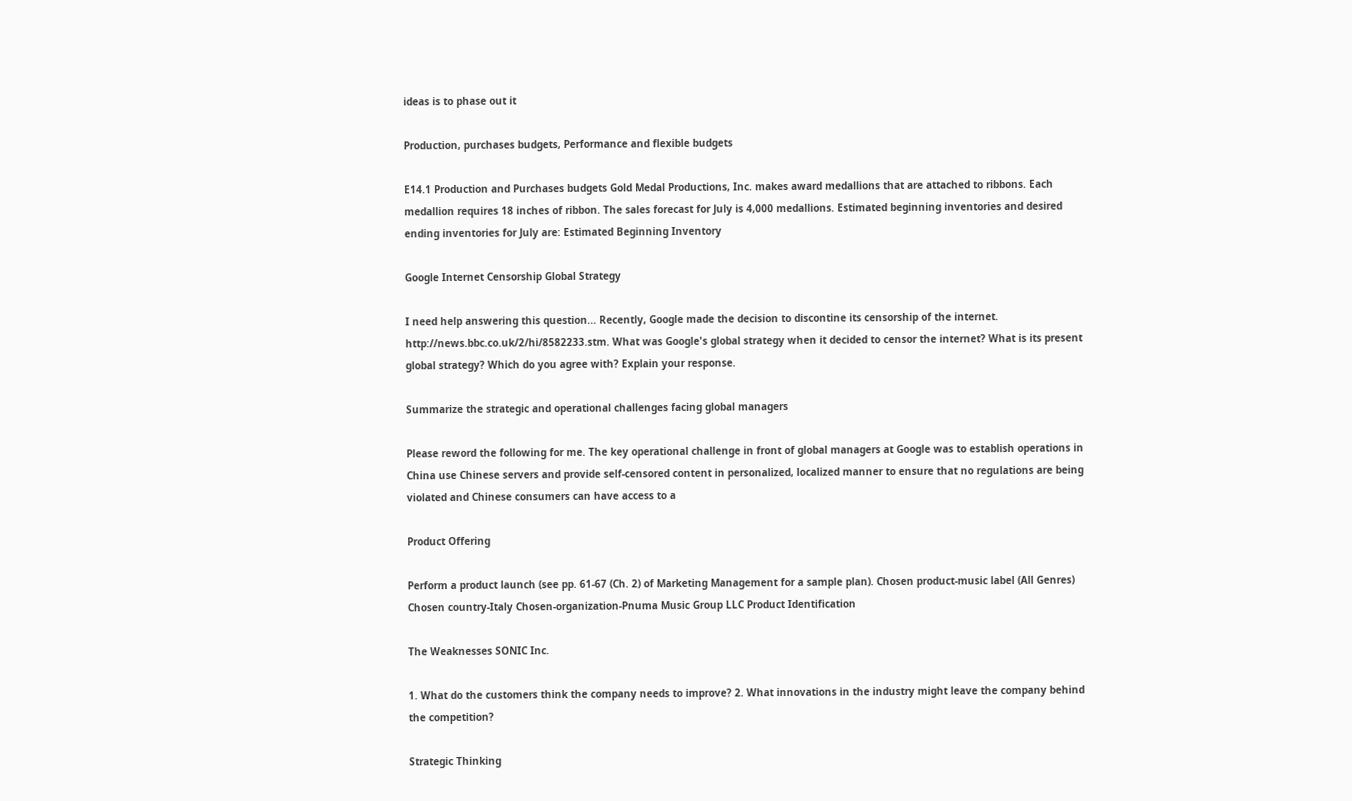ideas is to phase out it

Production, purchases budgets, Performance and flexible budgets

E14.1 Production and Purchases budgets Gold Medal Productions, Inc. makes award medallions that are attached to ribbons. Each medallion requires 18 inches of ribbon. The sales forecast for July is 4,000 medallions. Estimated beginning inventories and desired ending inventories for July are: Estimated Beginning Inventory

Google Internet Censorship Global Strategy

I need help answering this question... Recently, Google made the decision to discontine its censorship of the internet. http://news.bbc.co.uk/2/hi/8582233.stm. What was Google's global strategy when it decided to censor the internet? What is its present global strategy? Which do you agree with? Explain your response.

Summarize the strategic and operational challenges facing global managers

Please reword the following for me. The key operational challenge in front of global managers at Google was to establish operations in China use Chinese servers and provide self-censored content in personalized, localized manner to ensure that no regulations are being violated and Chinese consumers can have access to a

Product Offering

Perform a product launch (see pp. 61-67 (Ch. 2) of Marketing Management for a sample plan). Chosen product-music label (All Genres) Chosen country-Italy Chosen-organization-Pnuma Music Group LLC Product Identification

The Weaknesses SONIC Inc.

1. What do the customers think the company needs to improve? 2. What innovations in the industry might leave the company behind the competition?

Strategic Thinking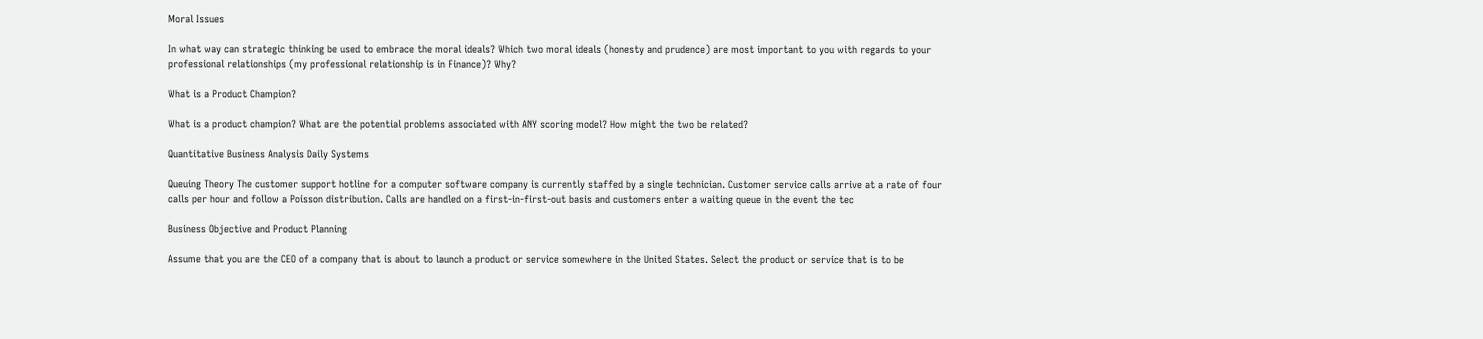Moral Issues

In what way can strategic thinking be used to embrace the moral ideals? Which two moral ideals (honesty and prudence) are most important to you with regards to your professional relationships (my professional relationship is in Finance)? Why?

What is a Product Champion?

What is a product champion? What are the potential problems associated with ANY scoring model? How might the two be related?

Quantitative Business Analysis Daily Systems

Queuing Theory The customer support hotline for a computer software company is currently staffed by a single technician. Customer service calls arrive at a rate of four calls per hour and follow a Poisson distribution. Calls are handled on a first-in-first-out basis and customers enter a waiting queue in the event the tec

Business Objective and Product Planning

Assume that you are the CEO of a company that is about to launch a product or service somewhere in the United States. Select the product or service that is to be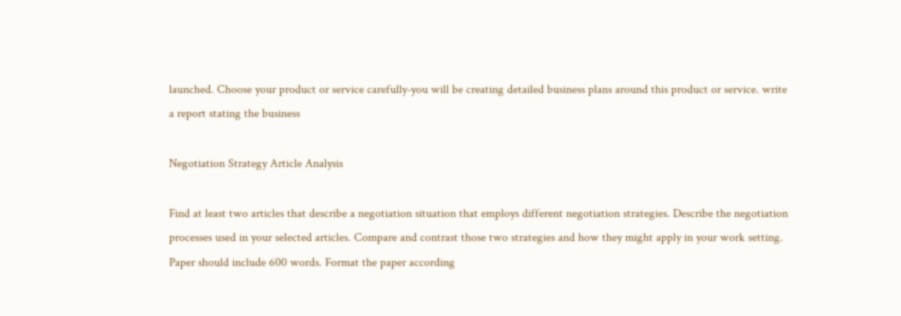launched. Choose your product or service carefully-you will be creating detailed business plans around this product or service. write a report stating the business

Negotiation Strategy Article Analysis

Find at least two articles that describe a negotiation situation that employs different negotiation strategies. Describe the negotiation processes used in your selected articles. Compare and contrast those two strategies and how they might apply in your work setting. Paper should include 600 words. Format the paper according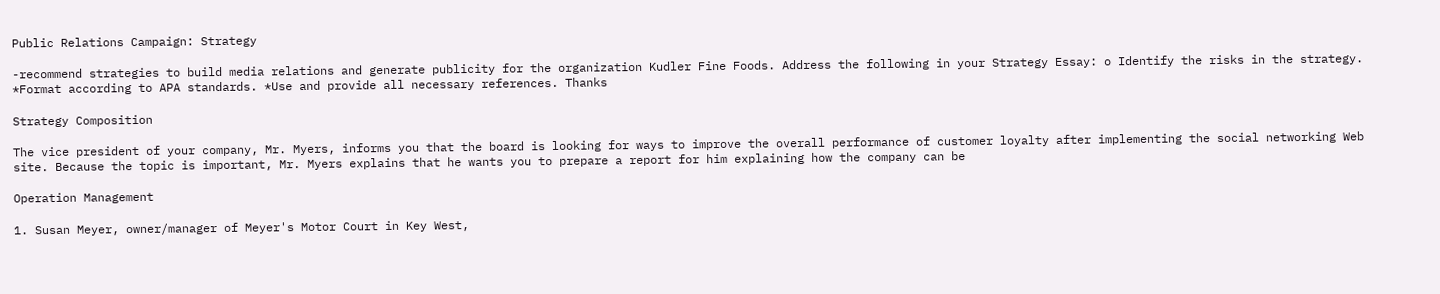Public Relations Campaign: Strategy

-recommend strategies to build media relations and generate publicity for the organization Kudler Fine Foods. Address the following in your Strategy Essay: o Identify the risks in the strategy. *Format according to APA standards. *Use and provide all necessary references. Thanks

Strategy Composition

The vice president of your company, Mr. Myers, informs you that the board is looking for ways to improve the overall performance of customer loyalty after implementing the social networking Web site. Because the topic is important, Mr. Myers explains that he wants you to prepare a report for him explaining how the company can be

Operation Management

1. Susan Meyer, owner/manager of Meyer's Motor Court in Key West,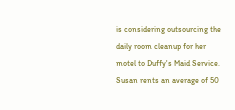is considering outsourcing the daily room cleanup for her motel to Duffy's Maid Service. Susan rents an average of 50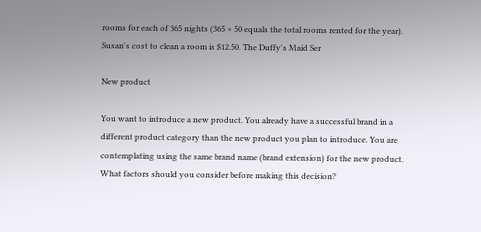rooms for each of 365 nights (365 × 50 equals the total rooms rented for the year). Susan's cost to clean a room is $12.50. The Duffy's Maid Ser

New product

You want to introduce a new product. You already have a successful brand in a different product category than the new product you plan to introduce. You are contemplating using the same brand name (brand extension) for the new product. What factors should you consider before making this decision?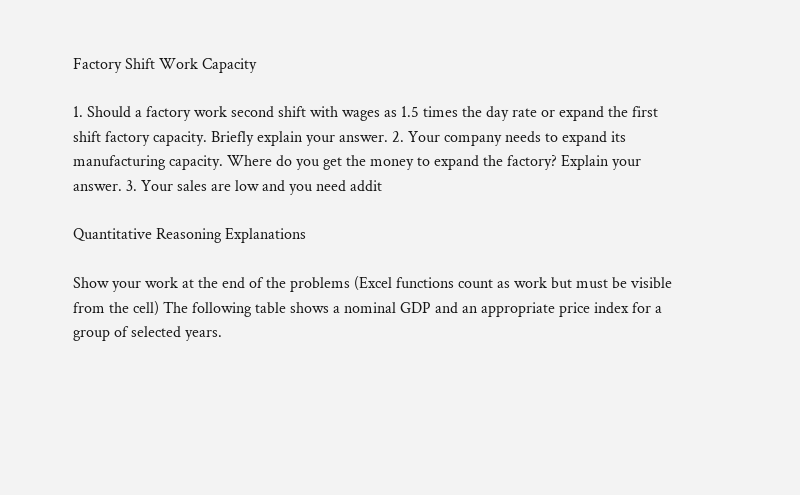Factory Shift Work Capacity

1. Should a factory work second shift with wages as 1.5 times the day rate or expand the first shift factory capacity. Briefly explain your answer. 2. Your company needs to expand its manufacturing capacity. Where do you get the money to expand the factory? Explain your answer. 3. Your sales are low and you need addit

Quantitative Reasoning Explanations

Show your work at the end of the problems (Excel functions count as work but must be visible from the cell) The following table shows a nominal GDP and an appropriate price index for a group of selected years.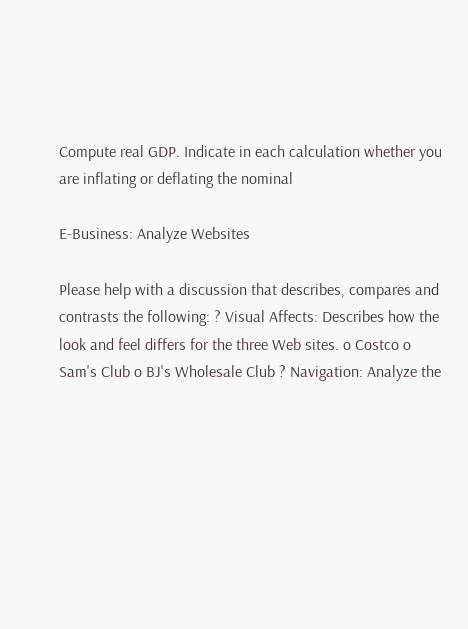Compute real GDP. Indicate in each calculation whether you are inflating or deflating the nominal

E-Business: Analyze Websites

Please help with a discussion that describes, compares and contrasts the following: ? Visual Affects: Describes how the look and feel differs for the three Web sites. o Costco o Sam's Club o BJ's Wholesale Club ? Navigation: Analyze the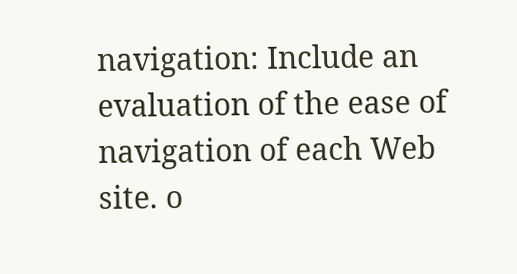navigation: Include an evaluation of the ease of navigation of each Web site. o